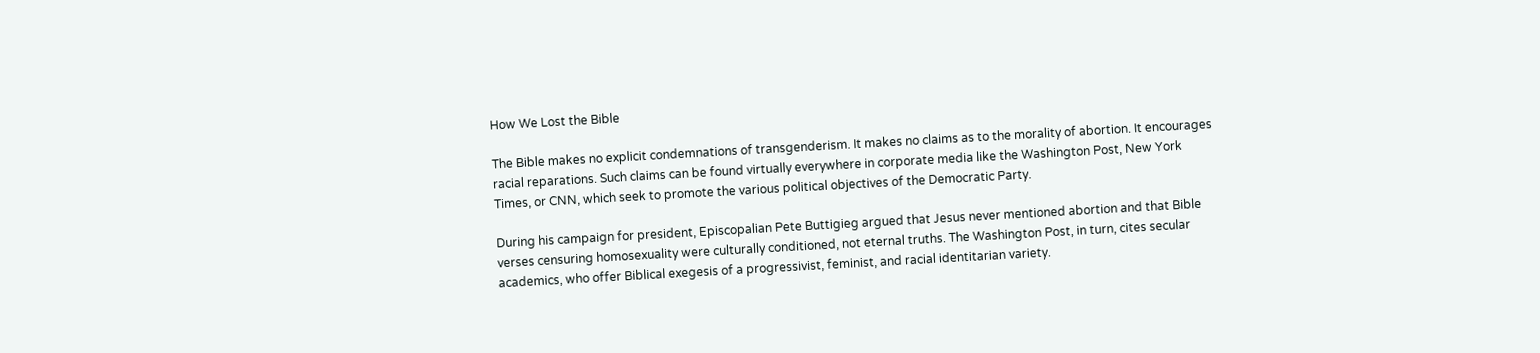How We Lost the Bible

The Bible makes no explicit condemnations of transgenderism. It makes no claims as to the morality of abortion. It encourages racial reparations. Such claims can be found virtually everywhere in corporate media like the Washington Post, New York Times, or CNN, which seek to promote the various political objectives of the Democratic Party.

During his campaign for president, Episcopalian Pete Buttigieg argued that Jesus never mentioned abortion and that Bible verses censuring homosexuality were culturally conditioned, not eternal truths. The Washington Post, in turn, cites secular academics, who offer Biblical exegesis of a progressivist, feminist, and racial identitarian variety.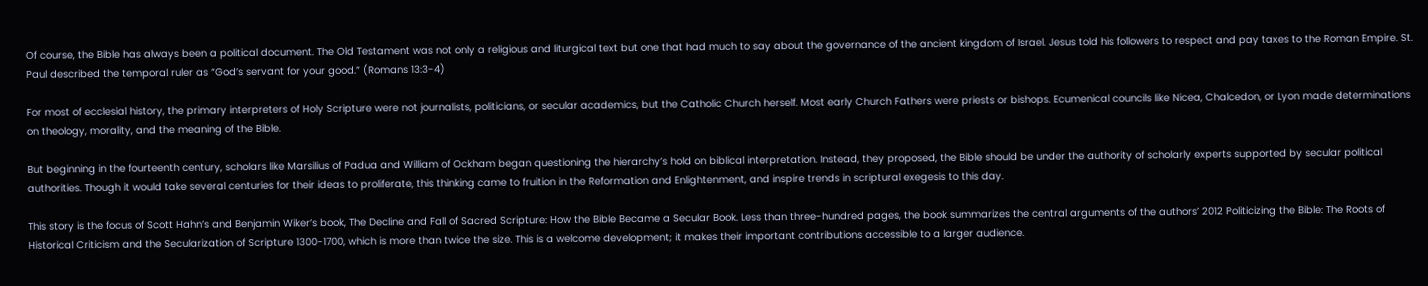Of course, the Bible has always been a political document. The Old Testament was not only a religious and liturgical text but one that had much to say about the governance of the ancient kingdom of Israel. Jesus told his followers to respect and pay taxes to the Roman Empire. St. Paul described the temporal ruler as “God’s servant for your good.” (Romans 13:3-4)

For most of ecclesial history, the primary interpreters of Holy Scripture were not journalists, politicians, or secular academics, but the Catholic Church herself. Most early Church Fathers were priests or bishops. Ecumenical councils like Nicea, Chalcedon, or Lyon made determinations on theology, morality, and the meaning of the Bible.

But beginning in the fourteenth century, scholars like Marsilius of Padua and William of Ockham began questioning the hierarchy’s hold on biblical interpretation. Instead, they proposed, the Bible should be under the authority of scholarly experts supported by secular political authorities. Though it would take several centuries for their ideas to proliferate, this thinking came to fruition in the Reformation and Enlightenment, and inspire trends in scriptural exegesis to this day.

This story is the focus of Scott Hahn’s and Benjamin Wiker’s book, The Decline and Fall of Sacred Scripture: How the Bible Became a Secular Book. Less than three-hundred pages, the book summarizes the central arguments of the authors’ 2012 Politicizing the Bible: The Roots of Historical Criticism and the Secularization of Scripture 1300-1700, which is more than twice the size. This is a welcome development; it makes their important contributions accessible to a larger audience.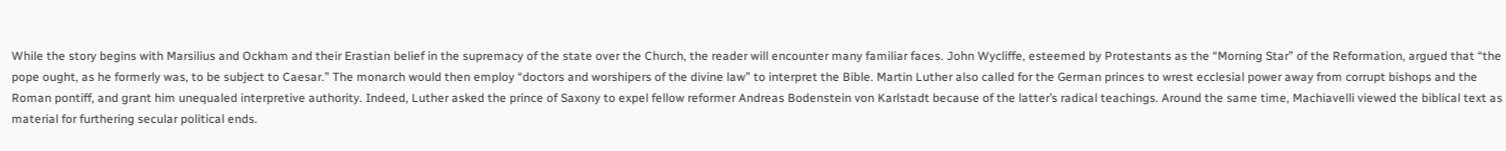While the story begins with Marsilius and Ockham and their Erastian belief in the supremacy of the state over the Church, the reader will encounter many familiar faces. John Wycliffe, esteemed by Protestants as the “Morning Star” of the Reformation, argued that “the pope ought, as he formerly was, to be subject to Caesar.” The monarch would then employ “doctors and worshipers of the divine law” to interpret the Bible. Martin Luther also called for the German princes to wrest ecclesial power away from corrupt bishops and the Roman pontiff, and grant him unequaled interpretive authority. Indeed, Luther asked the prince of Saxony to expel fellow reformer Andreas Bodenstein von Karlstadt because of the latter’s radical teachings. Around the same time, Machiavelli viewed the biblical text as material for furthering secular political ends.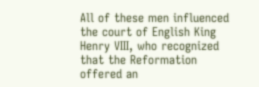All of these men influenced the court of English King Henry VIII, who recognized that the Reformation offered an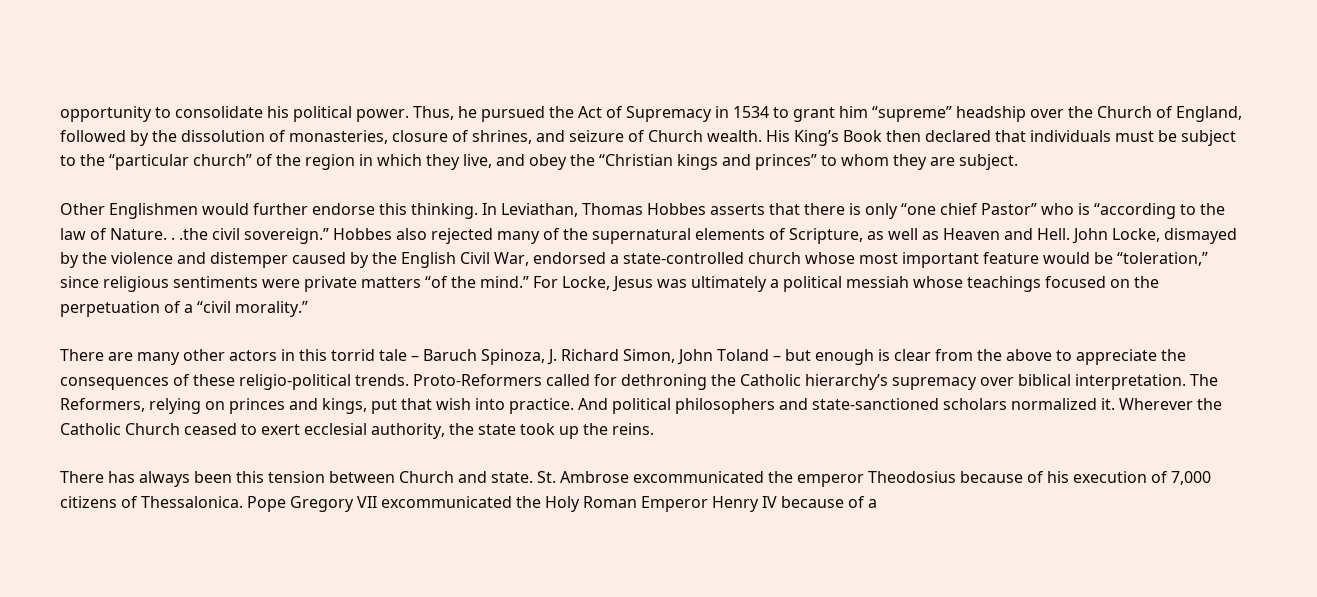opportunity to consolidate his political power. Thus, he pursued the Act of Supremacy in 1534 to grant him “supreme” headship over the Church of England, followed by the dissolution of monasteries, closure of shrines, and seizure of Church wealth. His King’s Book then declared that individuals must be subject to the “particular church” of the region in which they live, and obey the “Christian kings and princes” to whom they are subject.

Other Englishmen would further endorse this thinking. In Leviathan, Thomas Hobbes asserts that there is only “one chief Pastor” who is “according to the law of Nature. . .the civil sovereign.” Hobbes also rejected many of the supernatural elements of Scripture, as well as Heaven and Hell. John Locke, dismayed by the violence and distemper caused by the English Civil War, endorsed a state-controlled church whose most important feature would be “toleration,” since religious sentiments were private matters “of the mind.” For Locke, Jesus was ultimately a political messiah whose teachings focused on the perpetuation of a “civil morality.”

There are many other actors in this torrid tale – Baruch Spinoza, J. Richard Simon, John Toland – but enough is clear from the above to appreciate the consequences of these religio-political trends. Proto-Reformers called for dethroning the Catholic hierarchy’s supremacy over biblical interpretation. The Reformers, relying on princes and kings, put that wish into practice. And political philosophers and state-sanctioned scholars normalized it. Wherever the Catholic Church ceased to exert ecclesial authority, the state took up the reins.

There has always been this tension between Church and state. St. Ambrose excommunicated the emperor Theodosius because of his execution of 7,000 citizens of Thessalonica. Pope Gregory VII excommunicated the Holy Roman Emperor Henry IV because of a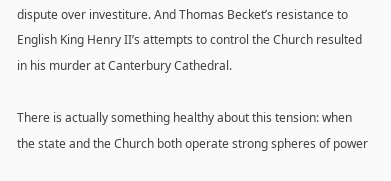dispute over investiture. And Thomas Becket’s resistance to English King Henry II’s attempts to control the Church resulted in his murder at Canterbury Cathedral.

There is actually something healthy about this tension: when the state and the Church both operate strong spheres of power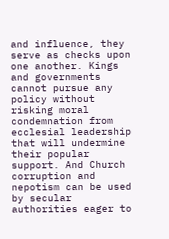and influence, they serve as checks upon one another. Kings and governments cannot pursue any policy without risking moral condemnation from ecclesial leadership that will undermine their popular support. And Church corruption and nepotism can be used by secular authorities eager to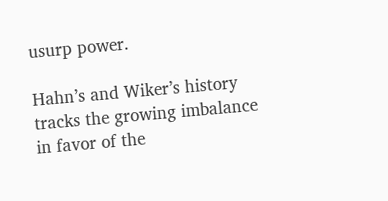usurp power.

Hahn’s and Wiker’s history tracks the growing imbalance in favor of the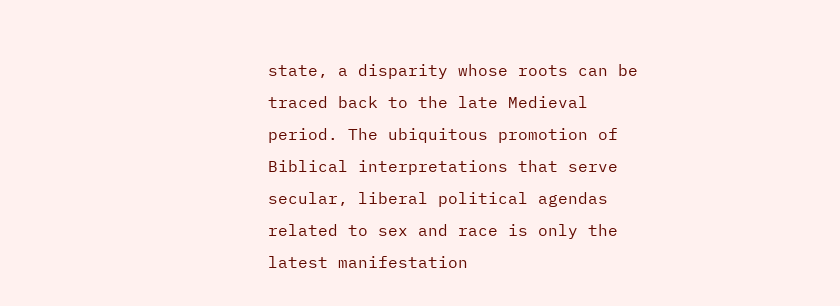state, a disparity whose roots can be traced back to the late Medieval period. The ubiquitous promotion of Biblical interpretations that serve secular, liberal political agendas related to sex and race is only the latest manifestation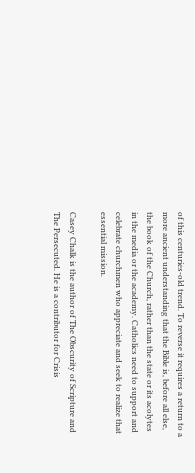of this centuries-old trend. To reverse it requires a return to a more ancient understanding that the Bible is, before all else, the book of the Church, rather than the state or its acolytes in the media or the academy. Catholics need to support and celebrate churchmen who appreciate and seek to realize that essential mission.

Casey Chalk is the author of The Obscurity of Scripture and The Persecuted. He is a contributor for Crisis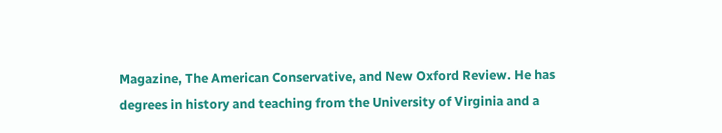Magazine, The American Conservative, and New Oxford Review. He has degrees in history and teaching from the University of Virginia and a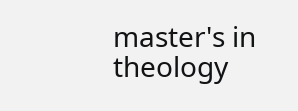master's in theology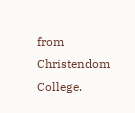from Christendom College.